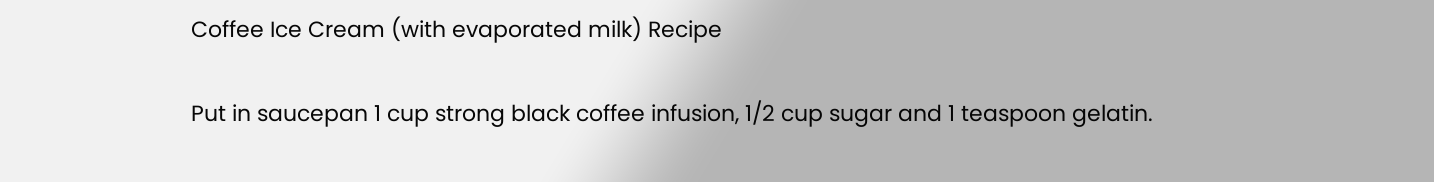Coffee Ice Cream (with evaporated milk) Recipe

Put in saucepan 1 cup strong black coffee infusion, 1/2 cup sugar and 1 teaspoon gelatin.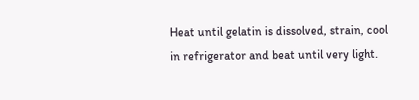Heat until gelatin is dissolved, strain, cool in refrigerator and beat until very light.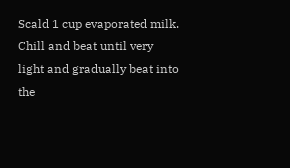Scald 1 cup evaporated milk. Chill and beat until very light and gradually beat into the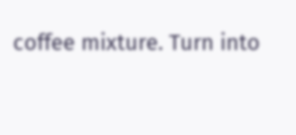coffee mixture. Turn into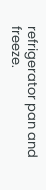refrigerator pan and freeze.